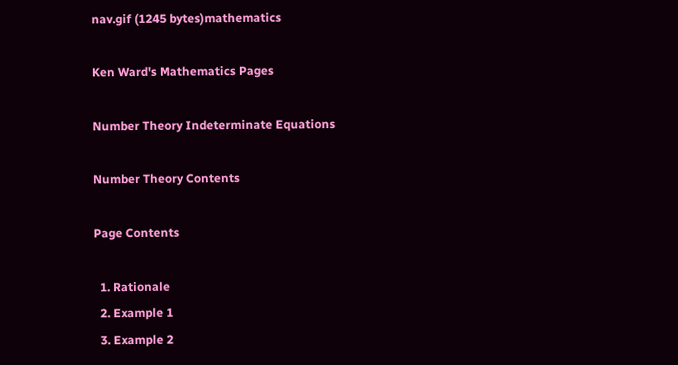nav.gif (1245 bytes)mathematics

Ken Ward's Mathematics Pages

Number Theory Indeterminate Equations

Number Theory Contents

Page Contents

  1. Rationale
  2. Example 1
  3. Example 2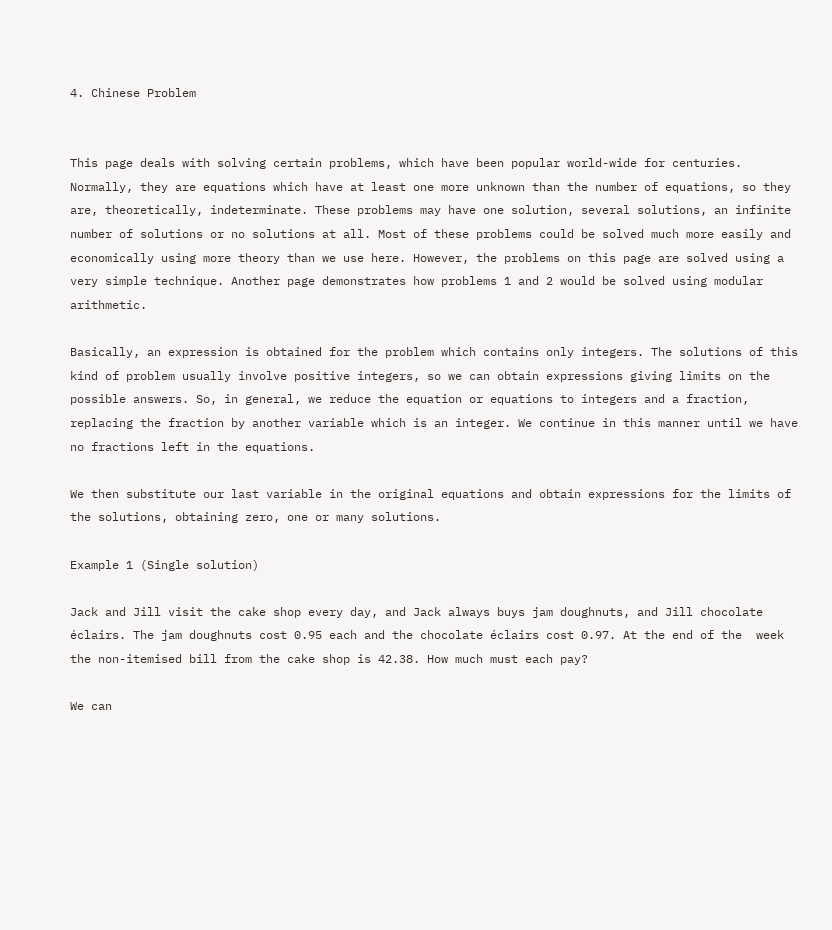4. Chinese Problem


This page deals with solving certain problems, which have been popular world-wide for centuries. Normally, they are equations which have at least one more unknown than the number of equations, so they are, theoretically, indeterminate. These problems may have one solution, several solutions, an infinite number of solutions or no solutions at all. Most of these problems could be solved much more easily and economically using more theory than we use here. However, the problems on this page are solved using a very simple technique. Another page demonstrates how problems 1 and 2 would be solved using modular arithmetic.

Basically, an expression is obtained for the problem which contains only integers. The solutions of this kind of problem usually involve positive integers, so we can obtain expressions giving limits on the possible answers. So, in general, we reduce the equation or equations to integers and a fraction, replacing the fraction by another variable which is an integer. We continue in this manner until we have no fractions left in the equations.

We then substitute our last variable in the original equations and obtain expressions for the limits of the solutions, obtaining zero, one or many solutions.

Example 1 (Single solution)

Jack and Jill visit the cake shop every day, and Jack always buys jam doughnuts, and Jill chocolate éclairs. The jam doughnuts cost 0.95 each and the chocolate éclairs cost 0.97. At the end of the  week the non-itemised bill from the cake shop is 42.38. How much must each pay?

We can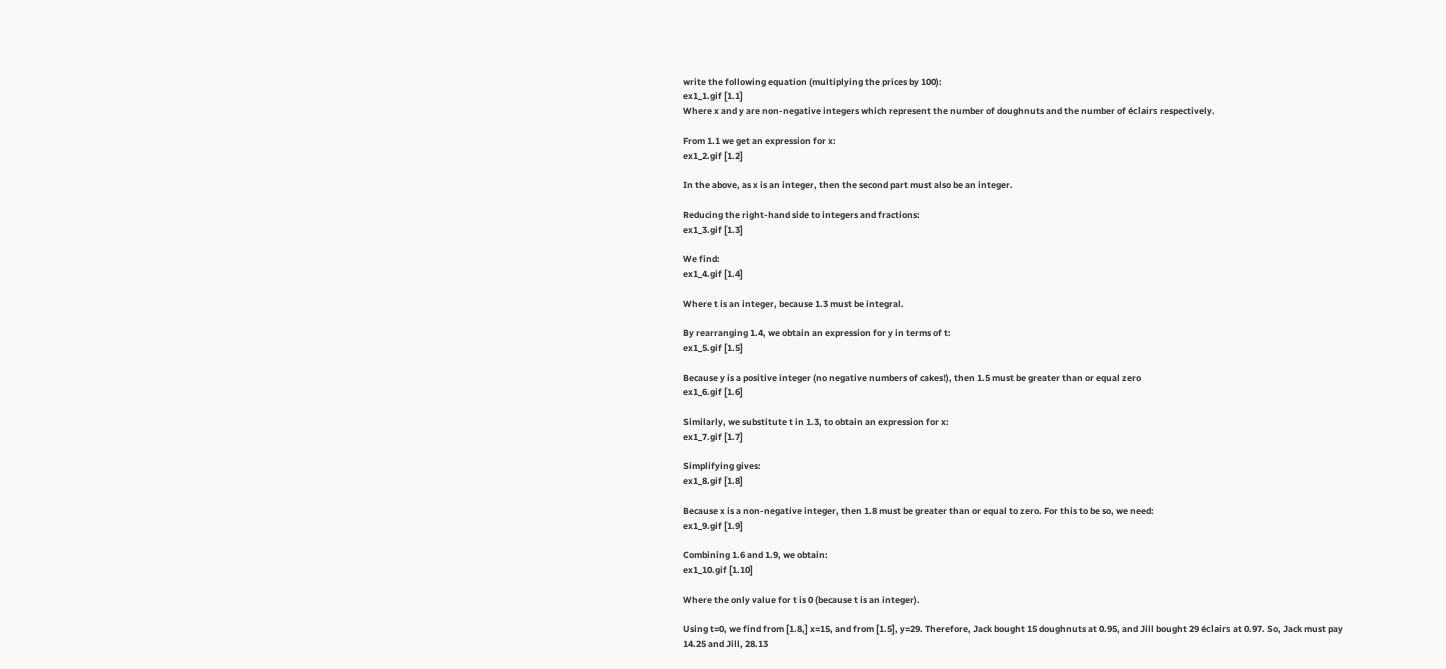write the following equation (multiplying the prices by 100):
ex1_1.gif [1.1]
Where x and y are non-negative integers which represent the number of doughnuts and the number of éclairs respectively.

From 1.1 we get an expression for x:
ex1_2.gif [1.2]

In the above, as x is an integer, then the second part must also be an integer.

Reducing the right-hand side to integers and fractions:
ex1_3.gif [1.3]

We find:
ex1_4.gif [1.4]

Where t is an integer, because 1.3 must be integral.

By rearranging 1.4, we obtain an expression for y in terms of t:
ex1_5.gif [1.5]

Because y is a positive integer (no negative numbers of cakes!), then 1.5 must be greater than or equal zero
ex1_6.gif [1.6]

Similarly, we substitute t in 1.3, to obtain an expression for x:
ex1_7.gif [1.7]

Simplifying gives:
ex1_8.gif [1.8]

Because x is a non-negative integer, then 1.8 must be greater than or equal to zero. For this to be so, we need:
ex1_9.gif [1.9]

Combining 1.6 and 1.9, we obtain:
ex1_10.gif [1.10]

Where the only value for t is 0 (because t is an integer).

Using t=0, we find from [1.8,] x=15, and from [1.5], y=29. Therefore, Jack bought 15 doughnuts at 0.95, and Jill bought 29 éclairs at 0.97. So, Jack must pay 14.25 and Jill, 28.13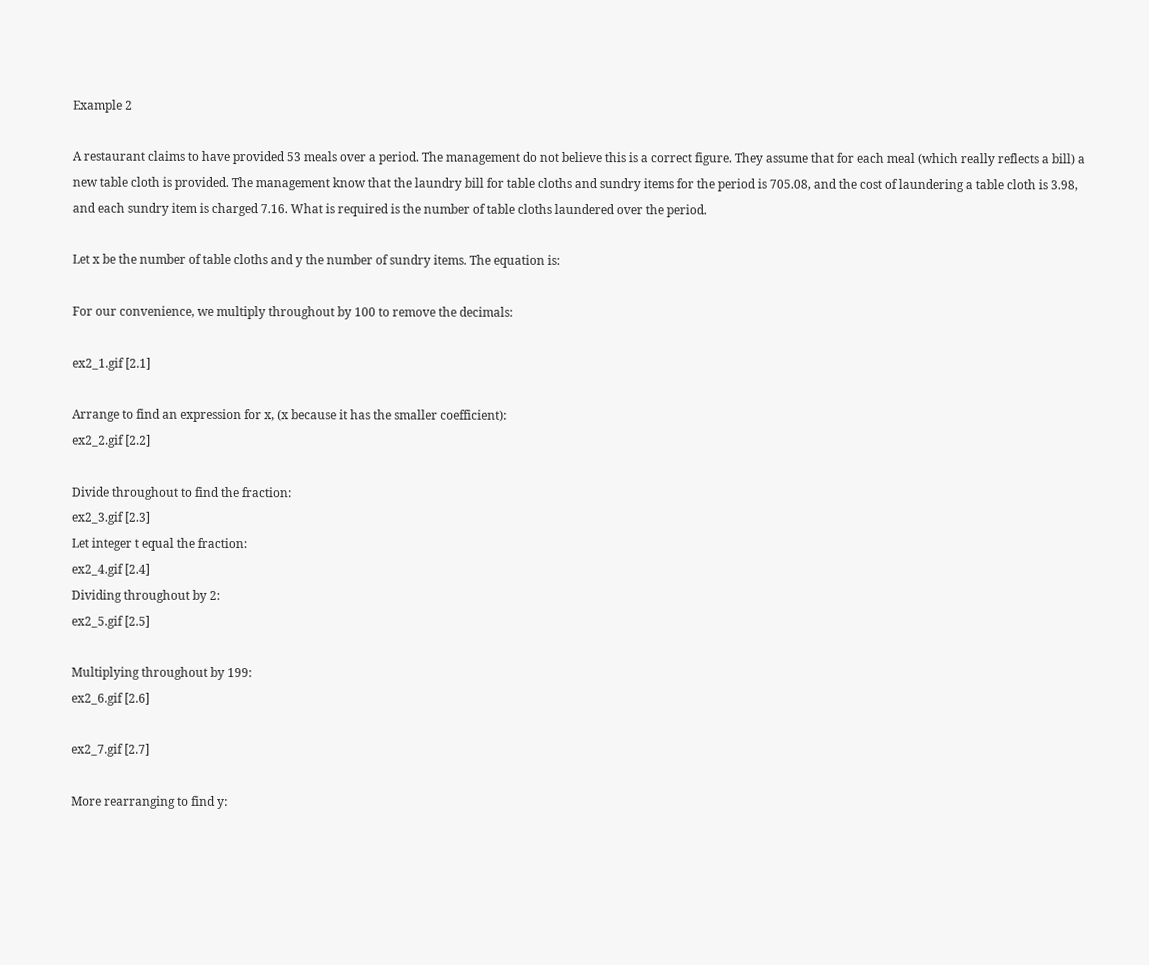Example 2

A restaurant claims to have provided 53 meals over a period. The management do not believe this is a correct figure. They assume that for each meal (which really reflects a bill) a new table cloth is provided. The management know that the laundry bill for table cloths and sundry items for the period is 705.08, and the cost of laundering a table cloth is 3.98, and each sundry item is charged 7.16. What is required is the number of table cloths laundered over the period.

Let x be the number of table cloths and y the number of sundry items. The equation is:

For our convenience, we multiply throughout by 100 to remove the decimals:

ex2_1.gif [2.1]

Arrange to find an expression for x, (x because it has the smaller coefficient):
ex2_2.gif [2.2]

Divide throughout to find the fraction:
ex2_3.gif [2.3]
Let integer t equal the fraction:
ex2_4.gif [2.4]
Dividing throughout by 2:
ex2_5.gif [2.5]

Multiplying throughout by 199:
ex2_6.gif [2.6]

ex2_7.gif [2.7]

More rearranging to find y: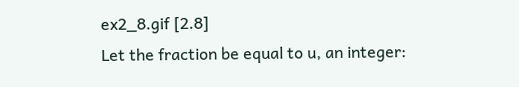ex2_8.gif [2.8]
Let the fraction be equal to u, an integer: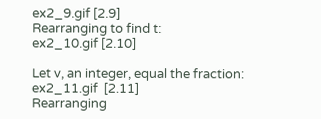ex2_9.gif [2.9]
Rearranging to find t:
ex2_10.gif [2.10]

Let v, an integer, equal the fraction:
ex2_11.gif  [2.11]
Rearranging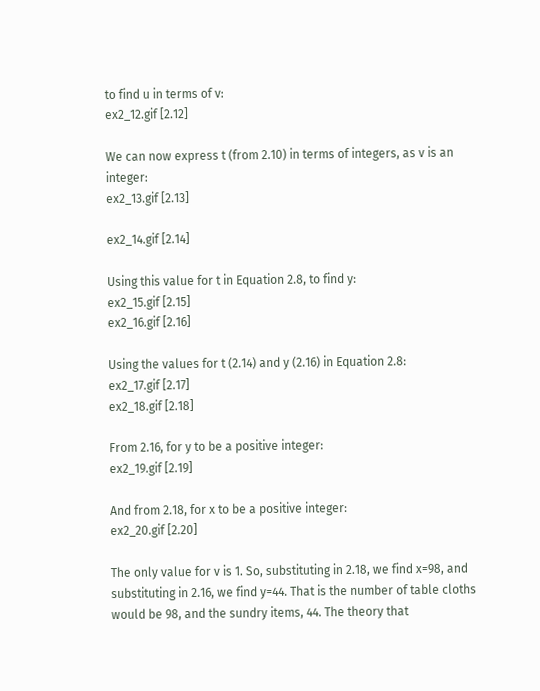to find u in terms of v:
ex2_12.gif [2.12]

We can now express t (from 2.10) in terms of integers, as v is an integer:
ex2_13.gif [2.13]

ex2_14.gif [2.14]

Using this value for t in Equation 2.8, to find y:
ex2_15.gif [2.15]
ex2_16.gif [2.16]

Using the values for t (2.14) and y (2.16) in Equation 2.8:
ex2_17.gif [2.17]
ex2_18.gif [2.18]

From 2.16, for y to be a positive integer:
ex2_19.gif [2.19]

And from 2.18, for x to be a positive integer:
ex2_20.gif [2.20]

The only value for v is 1. So, substituting in 2.18, we find x=98, and substituting in 2.16, we find y=44. That is the number of table cloths would be 98, and the sundry items, 44. The theory that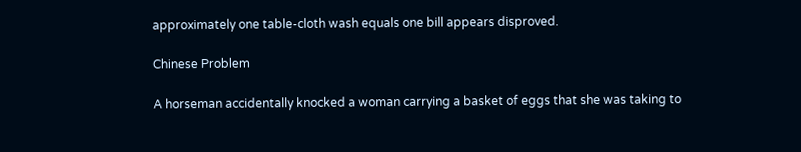approximately one table-cloth wash equals one bill appears disproved.

Chinese Problem

A horseman accidentally knocked a woman carrying a basket of eggs that she was taking to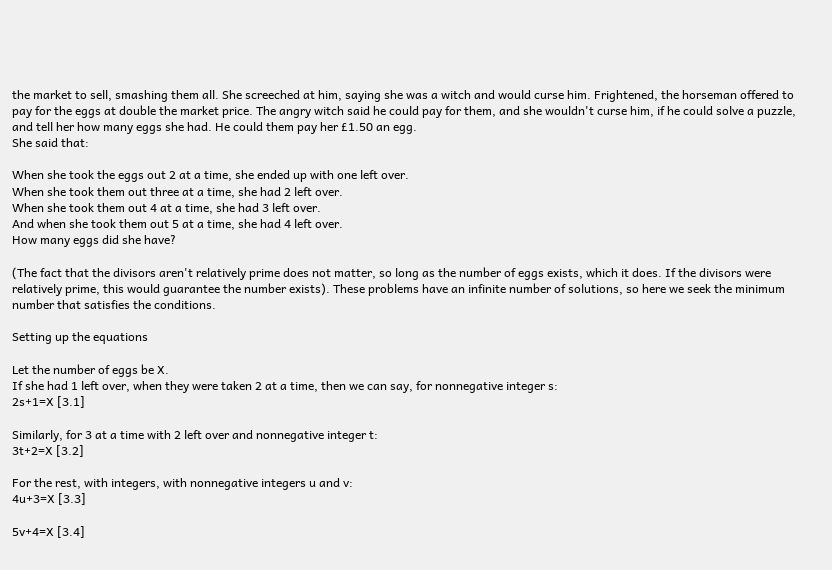the market to sell, smashing them all. She screeched at him, saying she was a witch and would curse him. Frightened, the horseman offered to pay for the eggs at double the market price. The angry witch said he could pay for them, and she wouldn't curse him, if he could solve a puzzle, and tell her how many eggs she had. He could them pay her £1.50 an egg.
She said that:

When she took the eggs out 2 at a time, she ended up with one left over.
When she took them out three at a time, she had 2 left over.
When she took them out 4 at a time, she had 3 left over.
And when she took them out 5 at a time, she had 4 left over.
How many eggs did she have?

(The fact that the divisors aren't relatively prime does not matter, so long as the number of eggs exists, which it does. If the divisors were relatively prime, this would guarantee the number exists). These problems have an infinite number of solutions, so here we seek the minimum number that satisfies the conditions.

Setting up the equations

Let the number of eggs be X.
If she had 1 left over, when they were taken 2 at a time, then we can say, for nonnegative integer s:
2s+1=X [3.1]

Similarly, for 3 at a time with 2 left over and nonnegative integer t:
3t+2=X [3.2]

For the rest, with integers, with nonnegative integers u and v:
4u+3=X [3.3]

5v+4=X [3.4]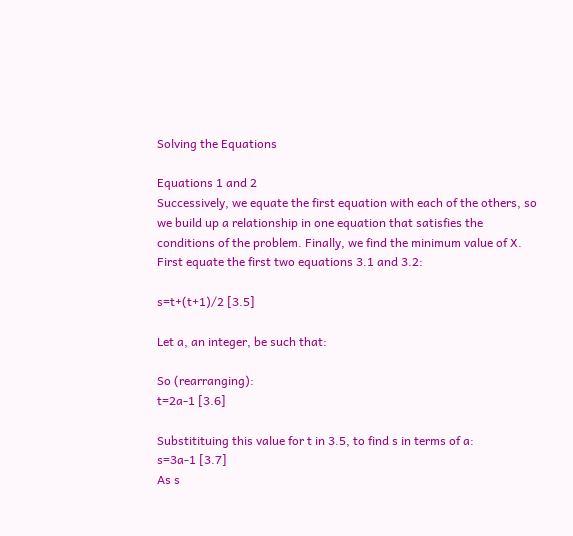Solving the Equations

Equations 1 and 2
Successively, we equate the first equation with each of the others, so we build up a relationship in one equation that satisfies the conditions of the problem. Finally, we find the minimum value of X.
First equate the first two equations 3.1 and 3.2:

s=t+(t+1)/2 [3.5]

Let a, an integer, be such that:

So (rearranging):
t=2a-1 [3.6]

Substitituing this value for t in 3.5, to find s in terms of a:
s=3a-1 [3.7]
As s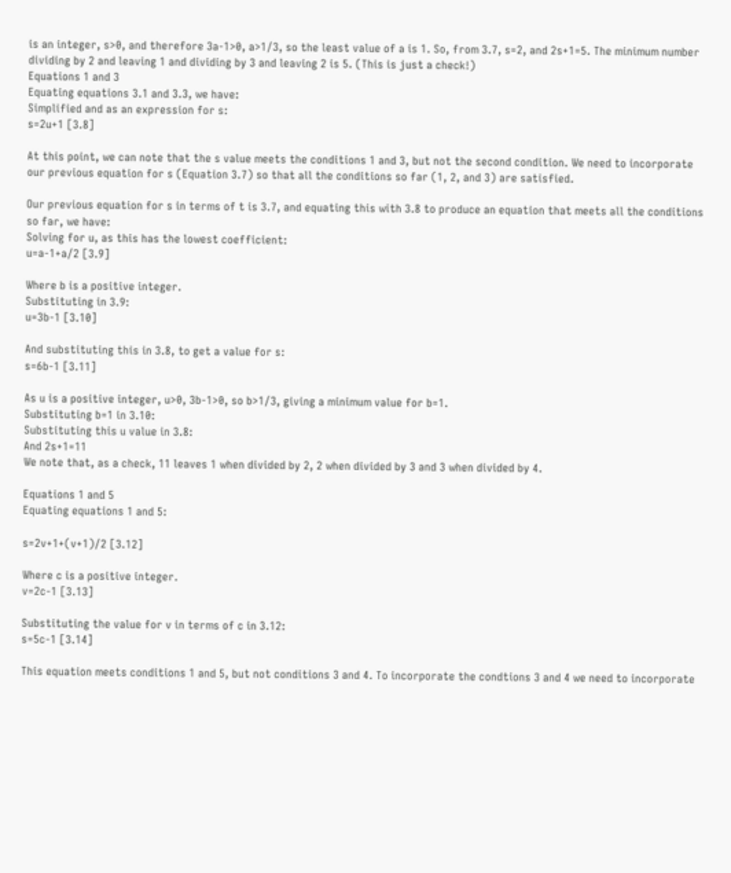is an integer, s>0, and therefore 3a-1>0, a>1/3, so the least value of a is 1. So, from 3.7, s=2, and 2s+1=5. The minimum number dividing by 2 and leaving 1 and dividing by 3 and leaving 2 is 5. (This is just a check!)
Equations 1 and 3
Equating equations 3.1 and 3.3, we have:
Simplified and as an expression for s:
s=2u+1 [3.8]

At this point, we can note that the s value meets the conditions 1 and 3, but not the second condition. We need to incorporate our previous equation for s (Equation 3.7) so that all the conditions so far (1, 2, and 3) are satisfied.

Our previous equation for s in terms of t is 3.7, and equating this with 3.8 to produce an equation that meets all the conditions so far, we have:
Solving for u, as this has the lowest coefficient:
u=a-1+a/2 [3.9]

Where b is a positive integer.
Substituting in 3.9:
u=3b-1 [3.10]

And substituting this in 3.8, to get a value for s:
s=6b-1 [3.11]

As u is a positive integer, u>0, 3b-1>0, so b>1/3, giving a minimum value for b=1.
Substituting b=1 in 3.10:
Substituting this u value in 3.8:
And 2s+1=11
We note that, as a check, 11 leaves 1 when divided by 2, 2 when divided by 3 and 3 when divided by 4.

Equations 1 and 5
Equating equations 1 and 5:

s=2v+1+(v+1)/2 [3.12]

Where c is a positive integer.
v=2c-1 [3.13]

Substituting the value for v in terms of c in 3.12:
s=5c-1 [3.14]

This equation meets conditions 1 and 5, but not conditions 3 and 4. To incorporate the condtions 3 and 4 we need to incorporate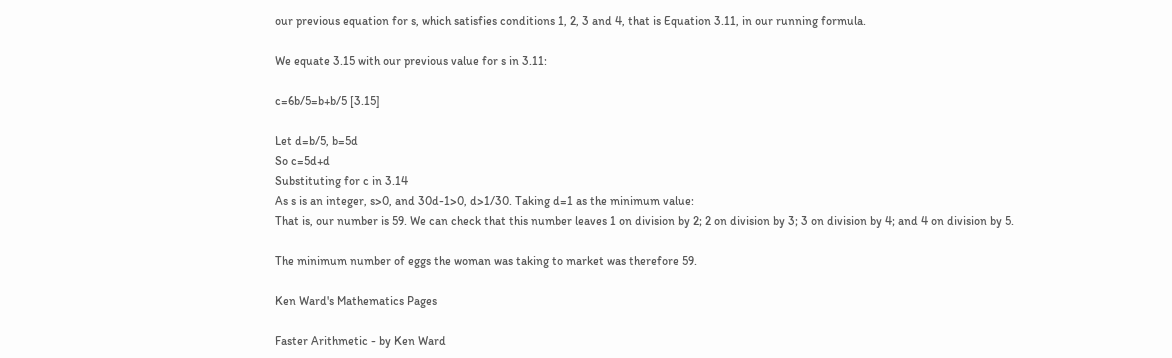our previous equation for s, which satisfies conditions 1, 2, 3 and 4, that is Equation 3.11, in our running formula.

We equate 3.15 with our previous value for s in 3.11:

c=6b/5=b+b/5 [3.15]

Let d=b/5, b=5d
So c=5d+d
Substituting for c in 3.14
As s is an integer, s>0, and 30d-1>0, d>1/30. Taking d=1 as the minimum value:
That is, our number is 59. We can check that this number leaves 1 on division by 2; 2 on division by 3; 3 on division by 4; and 4 on division by 5.

The minimum number of eggs the woman was taking to market was therefore 59.

Ken Ward's Mathematics Pages

Faster Arithmetic - by Ken Ward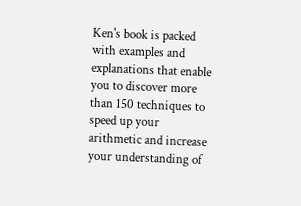Ken's book is packed with examples and explanations that enable you to discover more than 150 techniques to speed up your arithmetic and increase your understanding of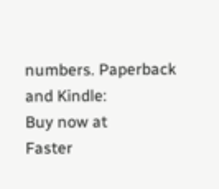numbers. Paperback and Kindle:
Buy now at
Faster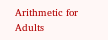Arithmetic for Adults